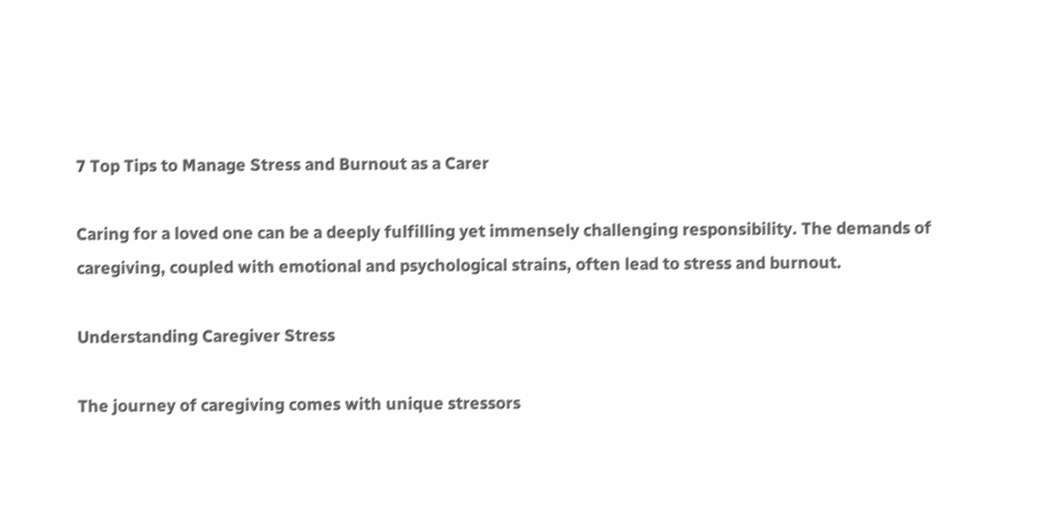7 Top Tips to Manage Stress and Burnout as a Carer

Caring for a loved one can be a deeply fulfilling yet immensely challenging responsibility. The demands of caregiving, coupled with emotional and psychological strains, often lead to stress and burnout.

Understanding Caregiver Stress

The journey of caregiving comes with unique stressors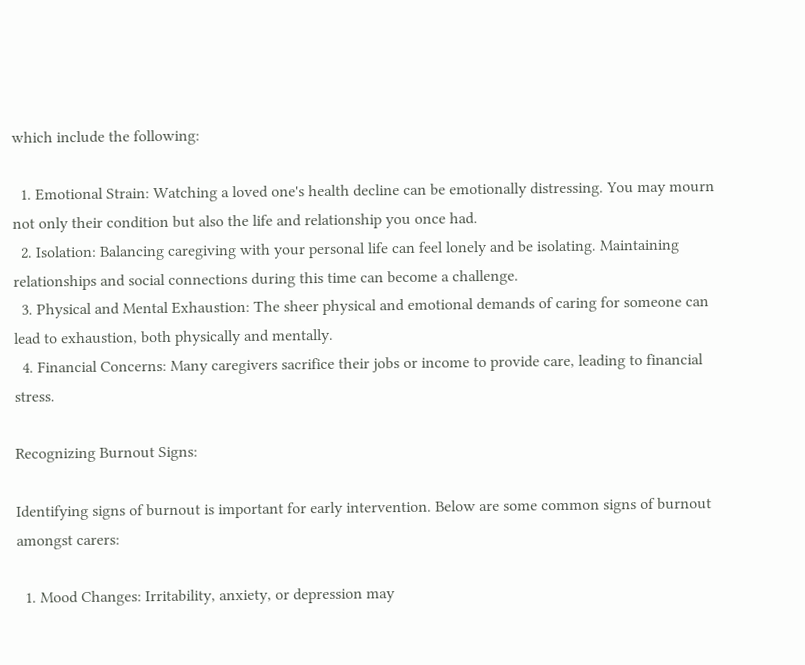which include the following:

  1. Emotional Strain: Watching a loved one's health decline can be emotionally distressing. You may mourn not only their condition but also the life and relationship you once had.
  2. Isolation: Balancing caregiving with your personal life can feel lonely and be isolating. Maintaining relationships and social connections during this time can become a challenge.
  3. Physical and Mental Exhaustion: The sheer physical and emotional demands of caring for someone can lead to exhaustion, both physically and mentally.
  4. Financial Concerns: Many caregivers sacrifice their jobs or income to provide care, leading to financial stress.

Recognizing Burnout Signs:

Identifying signs of burnout is important for early intervention. Below are some common signs of burnout amongst carers:

  1. Mood Changes: Irritability, anxiety, or depression may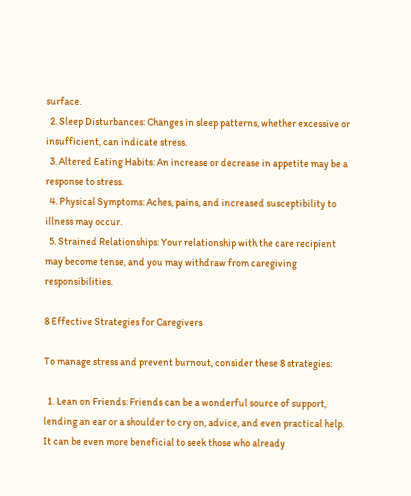surface.
  2. Sleep Disturbances: Changes in sleep patterns, whether excessive or insufficient, can indicate stress.
  3. Altered Eating Habits: An increase or decrease in appetite may be a response to stress.
  4. Physical Symptoms: Aches, pains, and increased susceptibility to illness may occur.
  5. Strained Relationships: Your relationship with the care recipient may become tense, and you may withdraw from caregiving responsibilities.

8 Effective Strategies for Caregivers

To manage stress and prevent burnout, consider these 8 strategies:

  1. Lean on Friends: Friends can be a wonderful source of support, lending an ear or a shoulder to cry on, advice, and even practical help. It can be even more beneficial to seek those who already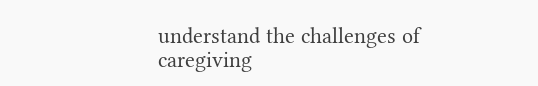understand the challenges of caregiving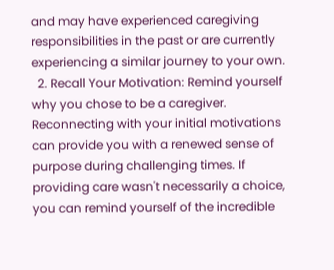and may have experienced caregiving responsibilities in the past or are currently experiencing a similar journey to your own.
  2. Recall Your Motivation: Remind yourself why you chose to be a caregiver. Reconnecting with your initial motivations can provide you with a renewed sense of purpose during challenging times. If providing care wasn't necessarily a choice, you can remind yourself of the incredible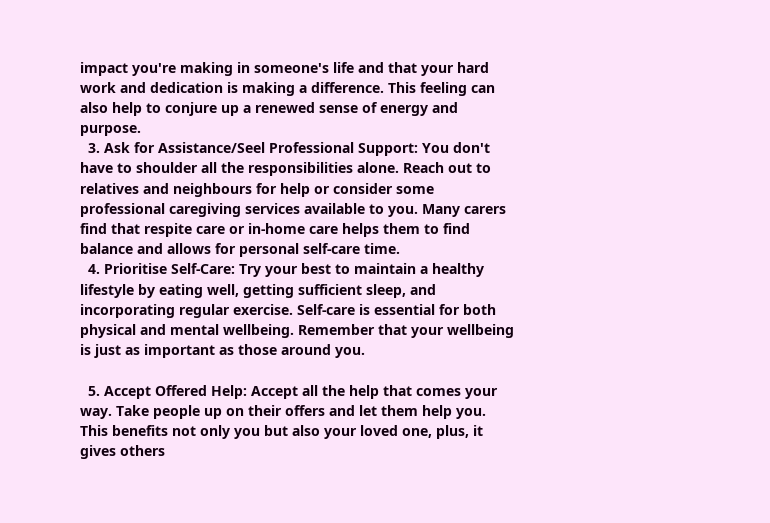impact you're making in someone's life and that your hard work and dedication is making a difference. This feeling can also help to conjure up a renewed sense of energy and purpose.
  3. Ask for Assistance/Seel Professional Support: You don't have to shoulder all the responsibilities alone. Reach out to relatives and neighbours for help or consider some professional caregiving services available to you. Many carers find that respite care or in-home care helps them to find balance and allows for personal self-care time.
  4. Prioritise Self-Care: Try your best to maintain a healthy lifestyle by eating well, getting sufficient sleep, and incorporating regular exercise. Self-care is essential for both physical and mental wellbeing. Remember that your wellbeing is just as important as those around you.

  5. Accept Offered Help: Accept all the help that comes your way. Take people up on their offers and let them help you. This benefits not only you but also your loved one, plus, it gives others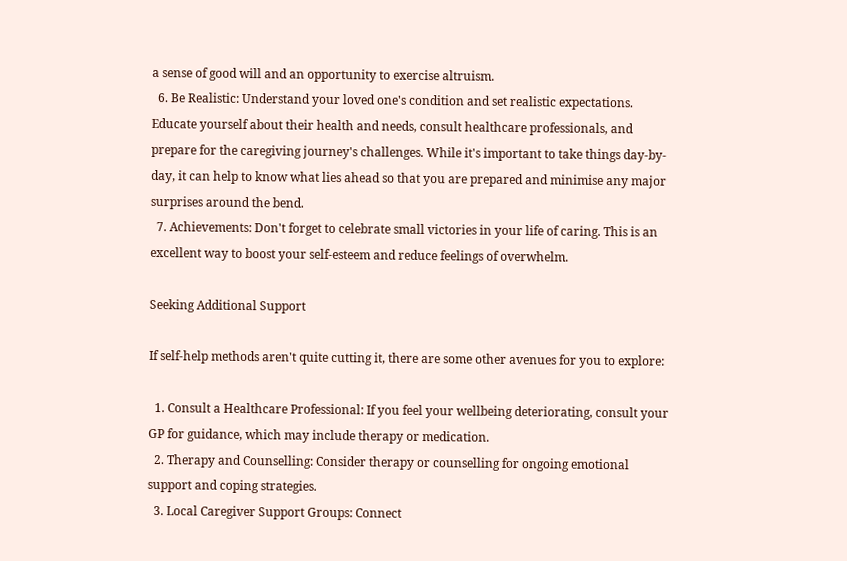a sense of good will and an opportunity to exercise altruism.
  6. Be Realistic: Understand your loved one's condition and set realistic expectations. Educate yourself about their health and needs, consult healthcare professionals, and prepare for the caregiving journey's challenges. While it's important to take things day-by-day, it can help to know what lies ahead so that you are prepared and minimise any major surprises around the bend.
  7. Achievements: Don't forget to celebrate small victories in your life of caring. This is an excellent way to boost your self-esteem and reduce feelings of overwhelm.

Seeking Additional Support

If self-help methods aren't quite cutting it, there are some other avenues for you to explore:

  1. Consult a Healthcare Professional: If you feel your wellbeing deteriorating, consult your GP for guidance, which may include therapy or medication.
  2. Therapy and Counselling: Consider therapy or counselling for ongoing emotional support and coping strategies.
  3. Local Caregiver Support Groups: Connect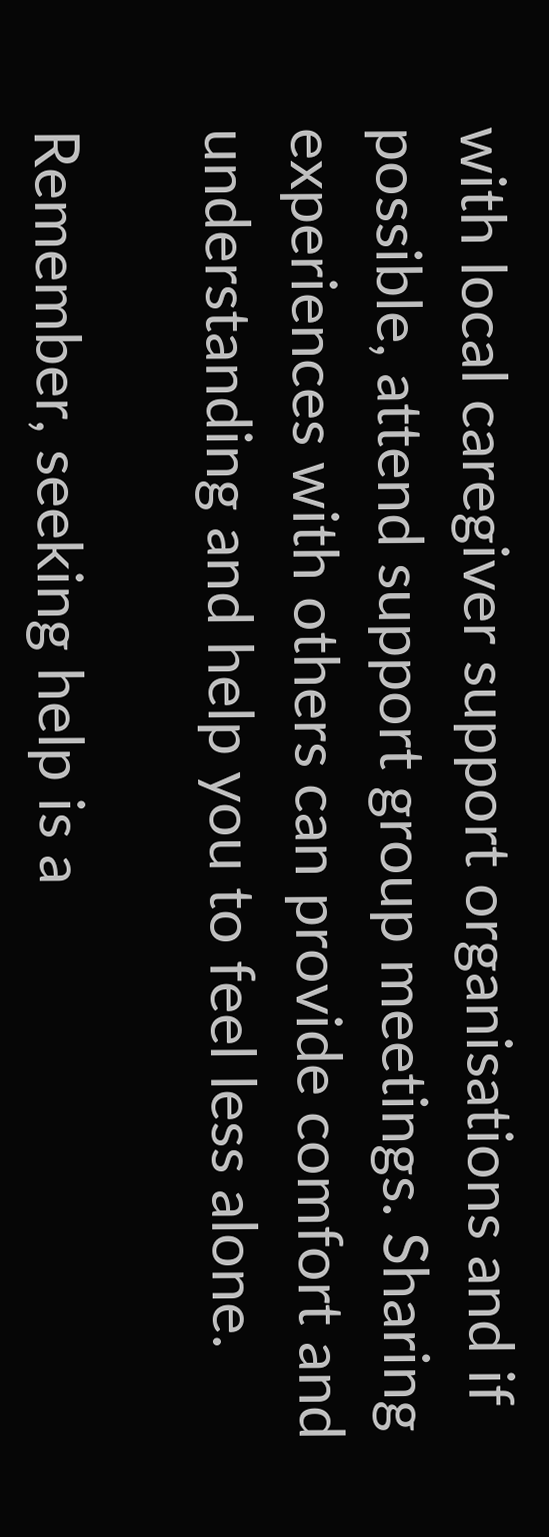with local caregiver support organisations and if possible, attend support group meetings. Sharing experiences with others can provide comfort and understanding and help you to feel less alone.

Remember, seeking help is a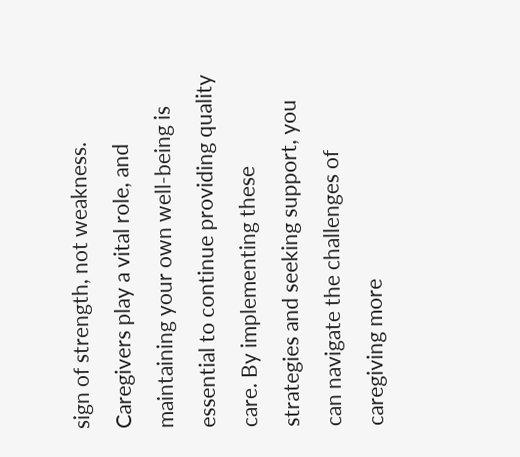sign of strength, not weakness. Caregivers play a vital role, and maintaining your own well-being is essential to continue providing quality care. By implementing these strategies and seeking support, you can navigate the challenges of caregiving more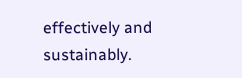effectively and sustainably.